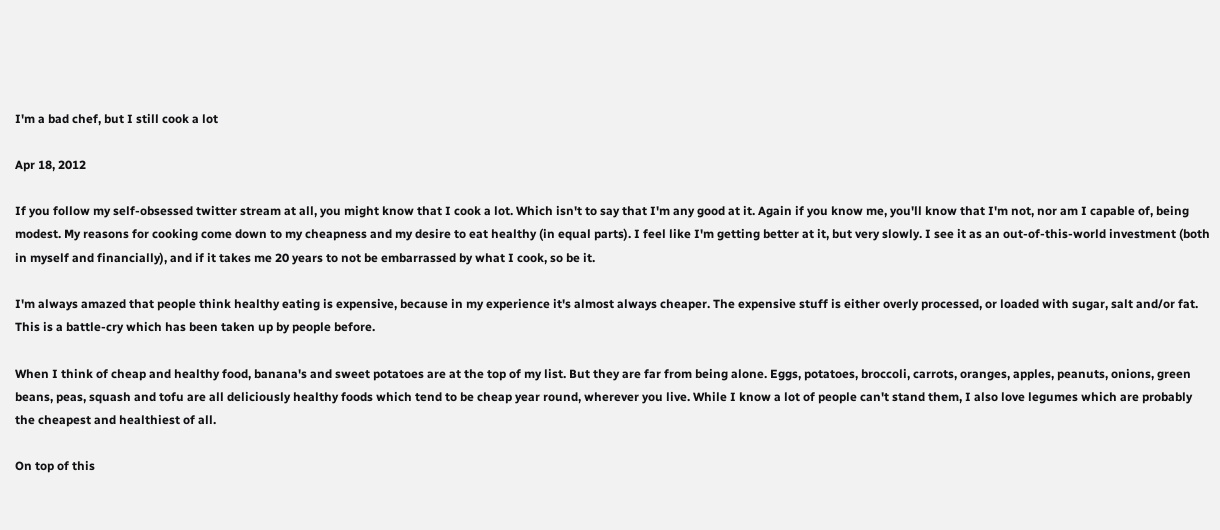I'm a bad chef, but I still cook a lot

Apr 18, 2012

If you follow my self-obsessed twitter stream at all, you might know that I cook a lot. Which isn't to say that I'm any good at it. Again if you know me, you'll know that I'm not, nor am I capable of, being modest. My reasons for cooking come down to my cheapness and my desire to eat healthy (in equal parts). I feel like I'm getting better at it, but very slowly. I see it as an out-of-this-world investment (both in myself and financially), and if it takes me 20 years to not be embarrassed by what I cook, so be it.

I'm always amazed that people think healthy eating is expensive, because in my experience it's almost always cheaper. The expensive stuff is either overly processed, or loaded with sugar, salt and/or fat. This is a battle-cry which has been taken up by people before.

When I think of cheap and healthy food, banana's and sweet potatoes are at the top of my list. But they are far from being alone. Eggs, potatoes, broccoli, carrots, oranges, apples, peanuts, onions, green beans, peas, squash and tofu are all deliciously healthy foods which tend to be cheap year round, wherever you live. While I know a lot of people can't stand them, I also love legumes which are probably the cheapest and healthiest of all.

On top of this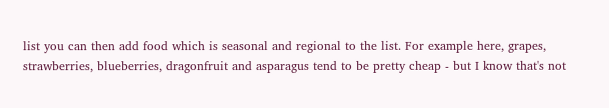list you can then add food which is seasonal and regional to the list. For example here, grapes, strawberries, blueberries, dragonfruit and asparagus tend to be pretty cheap - but I know that's not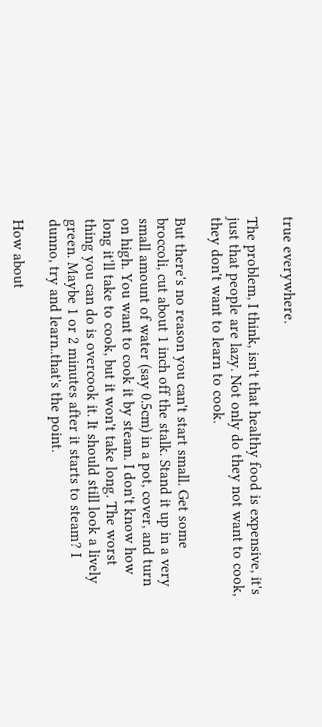true everywhere.

The problem, I think, isn't that healthy food is expensive, it's just that people are lazy. Not only do they not want to cook, they don't want to learn to cook.

But there's no reason you can't start small. Get some broccoli, cut about 1 inch off the stalk. Stand it up in a very small amount of water (say 0.5cm) in a pot, cover, and turn on high. You want to cook it by steam. I don't know how long it'll take to cook, but it won't take long. The worst thing you can do is overcook it. It should still look a lively green. Maybe 1 or 2 minutes after it starts to steam? I dunno, try and learn..that's the point.

How about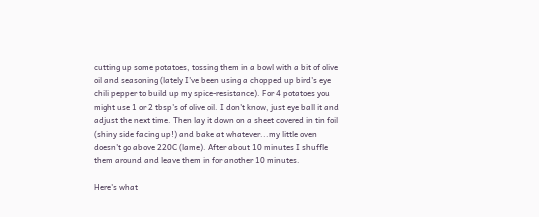cutting up some potatoes, tossing them in a bowl with a bit of olive oil and seasoning (lately I've been using a chopped up bird's eye chili pepper to build up my spice-resistance). For 4 potatoes you might use 1 or 2 tbsp's of olive oil. I don't know, just eye ball it and adjust the next time. Then lay it down on a sheet covered in tin foil (shiny side facing up!) and bake at whatever...my little oven doesn't go above 220C (lame). After about 10 minutes I shuffle them around and leave them in for another 10 minutes.

Here's what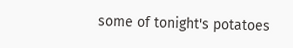some of tonight's potatoes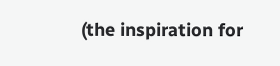(the inspiration for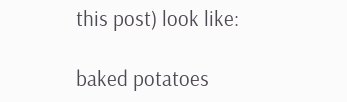this post) look like:

baked potatoes